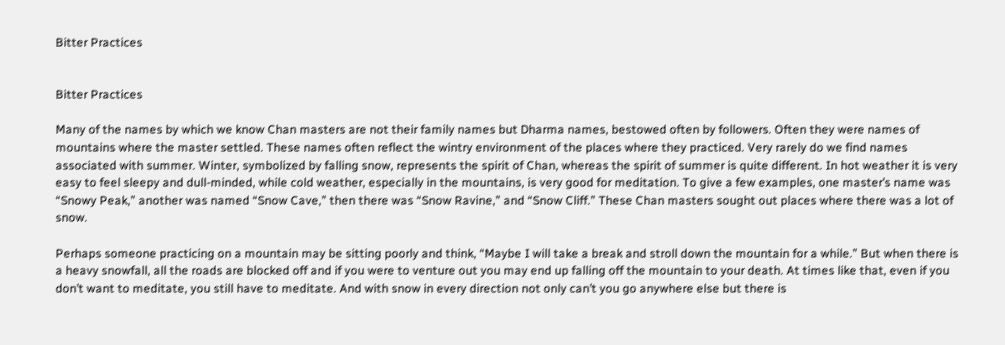Bitter Practices


Bitter Practices

Many of the names by which we know Chan masters are not their family names but Dharma names, bestowed often by followers. Often they were names of mountains where the master settled. These names often reflect the wintry environment of the places where they practiced. Very rarely do we find names associated with summer. Winter, symbolized by falling snow, represents the spirit of Chan, whereas the spirit of summer is quite different. In hot weather it is very easy to feel sleepy and dull-minded, while cold weather, especially in the mountains, is very good for meditation. To give a few examples, one master’s name was “Snowy Peak,” another was named “Snow Cave,” then there was “Snow Ravine,” and “Snow Cliff.” These Chan masters sought out places where there was a lot of snow.

Perhaps someone practicing on a mountain may be sitting poorly and think, “Maybe I will take a break and stroll down the mountain for a while.” But when there is a heavy snowfall, all the roads are blocked off and if you were to venture out you may end up falling off the mountain to your death. At times like that, even if you don’t want to meditate, you still have to meditate. And with snow in every direction not only can’t you go anywhere else but there is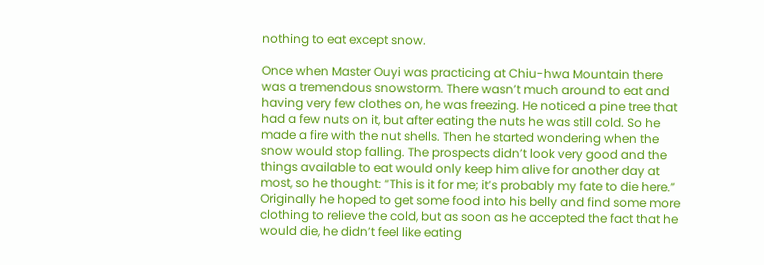nothing to eat except snow.

Once when Master Ouyi was practicing at Chiu-hwa Mountain there was a tremendous snowstorm. There wasn’t much around to eat and having very few clothes on, he was freezing. He noticed a pine tree that had a few nuts on it, but after eating the nuts he was still cold. So he made a fire with the nut shells. Then he started wondering when the snow would stop falling. The prospects didn’t look very good and the things available to eat would only keep him alive for another day at most, so he thought: “This is it for me; it’s probably my fate to die here.” Originally he hoped to get some food into his belly and find some more clothing to relieve the cold, but as soon as he accepted the fact that he would die, he didn’t feel like eating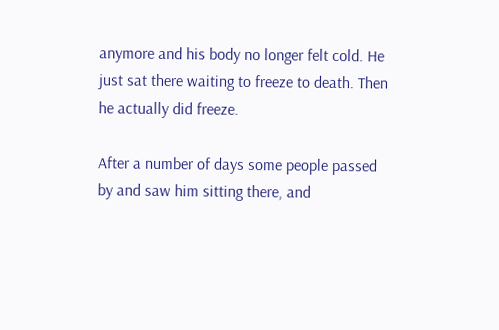anymore and his body no longer felt cold. He just sat there waiting to freeze to death. Then he actually did freeze.

After a number of days some people passed by and saw him sitting there, and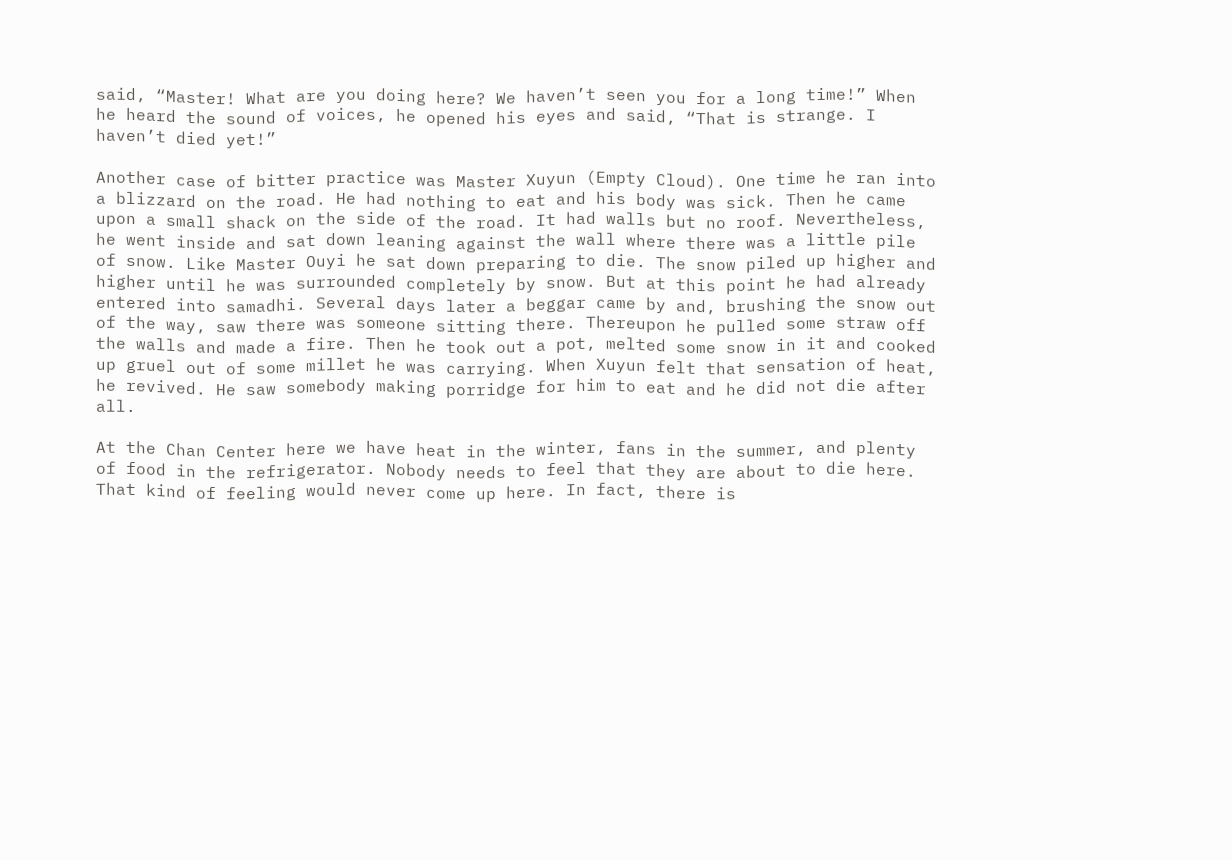said, “Master! What are you doing here? We haven’t seen you for a long time!” When he heard the sound of voices, he opened his eyes and said, “That is strange. I haven’t died yet!”

Another case of bitter practice was Master Xuyun (Empty Cloud). One time he ran into a blizzard on the road. He had nothing to eat and his body was sick. Then he came upon a small shack on the side of the road. It had walls but no roof. Nevertheless, he went inside and sat down leaning against the wall where there was a little pile of snow. Like Master Ouyi he sat down preparing to die. The snow piled up higher and higher until he was surrounded completely by snow. But at this point he had already entered into samadhi. Several days later a beggar came by and, brushing the snow out of the way, saw there was someone sitting there. Thereupon he pulled some straw off the walls and made a fire. Then he took out a pot, melted some snow in it and cooked up gruel out of some millet he was carrying. When Xuyun felt that sensation of heat, he revived. He saw somebody making porridge for him to eat and he did not die after all.

At the Chan Center here we have heat in the winter, fans in the summer, and plenty of food in the refrigerator. Nobody needs to feel that they are about to die here. That kind of feeling would never come up here. In fact, there is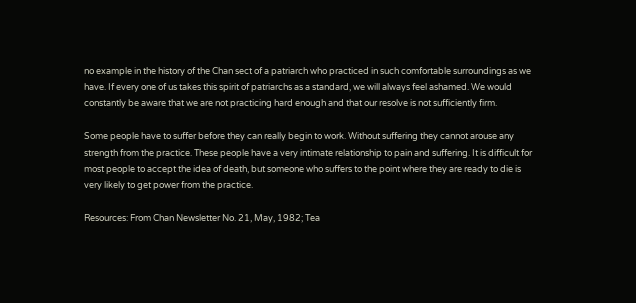no example in the history of the Chan sect of a patriarch who practiced in such comfortable surroundings as we have. If every one of us takes this spirit of patriarchs as a standard, we will always feel ashamed. We would constantly be aware that we are not practicing hard enough and that our resolve is not sufficiently firm.

Some people have to suffer before they can really begin to work. Without suffering they cannot arouse any strength from the practice. These people have a very intimate relationship to pain and suffering. It is difficult for most people to accept the idea of death, but someone who suffers to the point where they are ready to die is very likely to get power from the practice.

Resources: From Chan Newsletter No. 21, May, 1982; Tea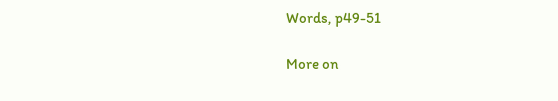Words, p49-51

More on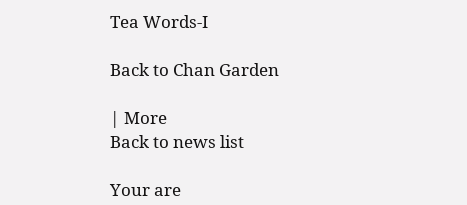Tea Words-I

Back to Chan Garden

| More
Back to news list

Your are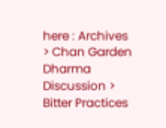here : Archives > Chan Garden Dharma Discussion > Bitter Practices